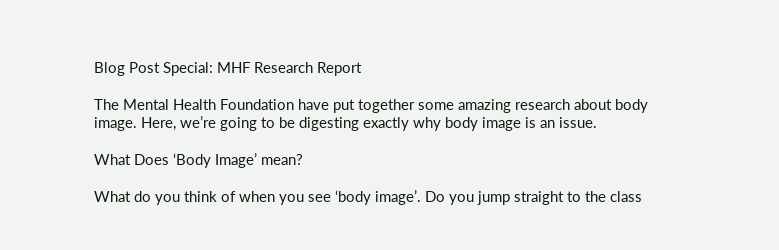Blog Post Special: MHF Research Report

The Mental Health Foundation have put together some amazing research about body image. Here, we’re going to be digesting exactly why body image is an issue.

What Does ‘Body Image’ mean?

What do you think of when you see ‘body image’. Do you jump straight to the class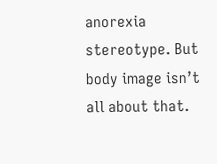anorexia stereotype. But body image isn’t all about that.